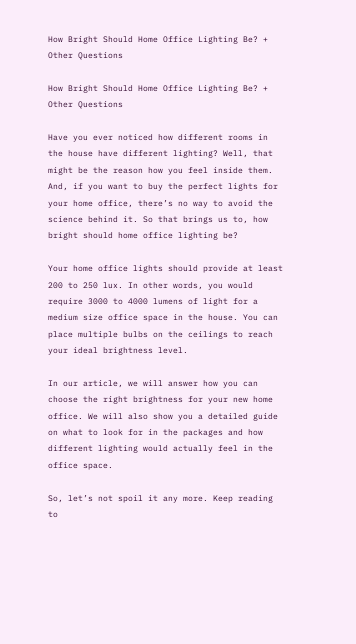How Bright Should Home Office Lighting Be? + Other Questions

How Bright Should Home Office Lighting Be? + Other Questions

Have you ever noticed how different rooms in the house have different lighting? Well, that might be the reason how you feel inside them. And, if you want to buy the perfect lights for your home office, there’s no way to avoid the science behind it. So that brings us to, how bright should home office lighting be?

Your home office lights should provide at least 200 to 250 lux. In other words, you would require 3000 to 4000 lumens of light for a medium size office space in the house. You can place multiple bulbs on the ceilings to reach your ideal brightness level.

In our article, we will answer how you can choose the right brightness for your new home office. We will also show you a detailed guide on what to look for in the packages and how different lighting would actually feel in the office space.

So, let’s not spoil it any more. Keep reading to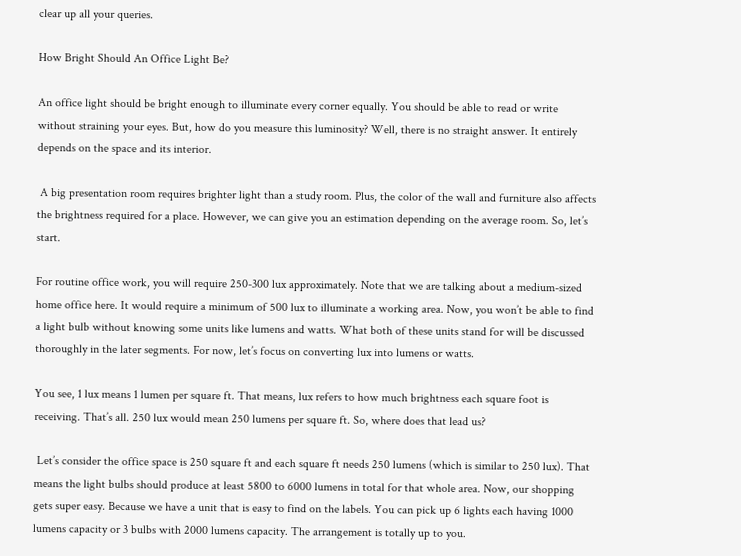clear up all your queries.

How Bright Should An Office Light Be?

An office light should be bright enough to illuminate every corner equally. You should be able to read or write without straining your eyes. But, how do you measure this luminosity? Well, there is no straight answer. It entirely depends on the space and its interior.

 A big presentation room requires brighter light than a study room. Plus, the color of the wall and furniture also affects the brightness required for a place. However, we can give you an estimation depending on the average room. So, let’s start.

For routine office work, you will require 250-300 lux approximately. Note that we are talking about a medium-sized home office here. It would require a minimum of 500 lux to illuminate a working area. Now, you won’t be able to find a light bulb without knowing some units like lumens and watts. What both of these units stand for will be discussed thoroughly in the later segments. For now, let’s focus on converting lux into lumens or watts.

You see, 1 lux means 1 lumen per square ft. That means, lux refers to how much brightness each square foot is receiving. That’s all. 250 lux would mean 250 lumens per square ft. So, where does that lead us?

 Let’s consider the office space is 250 square ft and each square ft needs 250 lumens (which is similar to 250 lux). That means the light bulbs should produce at least 5800 to 6000 lumens in total for that whole area. Now, our shopping gets super easy. Because we have a unit that is easy to find on the labels. You can pick up 6 lights each having 1000 lumens capacity or 3 bulbs with 2000 lumens capacity. The arrangement is totally up to you.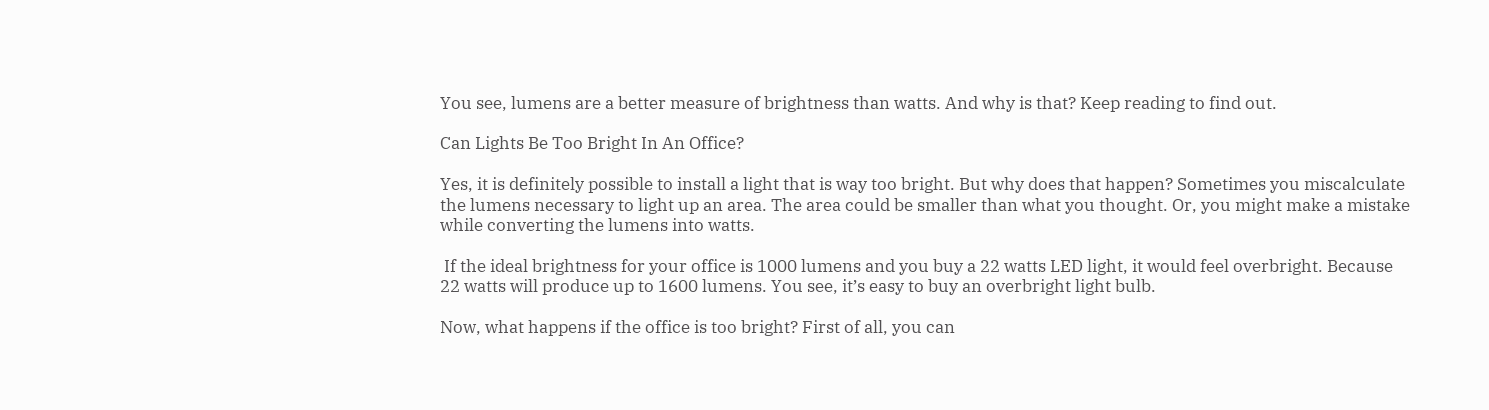You see, lumens are a better measure of brightness than watts. And why is that? Keep reading to find out.

Can Lights Be Too Bright In An Office?

Yes, it is definitely possible to install a light that is way too bright. But why does that happen? Sometimes you miscalculate the lumens necessary to light up an area. The area could be smaller than what you thought. Or, you might make a mistake while converting the lumens into watts.

 If the ideal brightness for your office is 1000 lumens and you buy a 22 watts LED light, it would feel overbright. Because 22 watts will produce up to 1600 lumens. You see, it’s easy to buy an overbright light bulb.

Now, what happens if the office is too bright? First of all, you can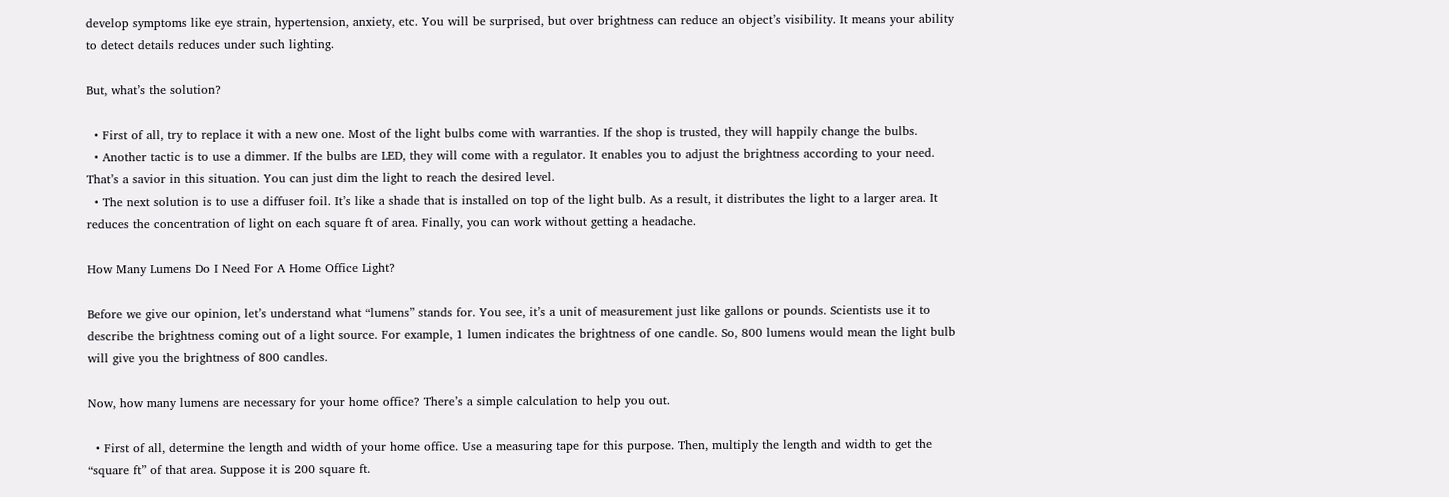develop symptoms like eye strain, hypertension, anxiety, etc. You will be surprised, but over brightness can reduce an object’s visibility. It means your ability to detect details reduces under such lighting.

But, what’s the solution?

  • First of all, try to replace it with a new one. Most of the light bulbs come with warranties. If the shop is trusted, they will happily change the bulbs.
  • Another tactic is to use a dimmer. If the bulbs are LED, they will come with a regulator. It enables you to adjust the brightness according to your need. That’s a savior in this situation. You can just dim the light to reach the desired level.
  • The next solution is to use a diffuser foil. It’s like a shade that is installed on top of the light bulb. As a result, it distributes the light to a larger area. It reduces the concentration of light on each square ft of area. Finally, you can work without getting a headache.

How Many Lumens Do I Need For A Home Office Light?

Before we give our opinion, let’s understand what “lumens” stands for. You see, it’s a unit of measurement just like gallons or pounds. Scientists use it to describe the brightness coming out of a light source. For example, 1 lumen indicates the brightness of one candle. So, 800 lumens would mean the light bulb will give you the brightness of 800 candles.

Now, how many lumens are necessary for your home office? There’s a simple calculation to help you out.

  • First of all, determine the length and width of your home office. Use a measuring tape for this purpose. Then, multiply the length and width to get the “square ft” of that area. Suppose it is 200 square ft.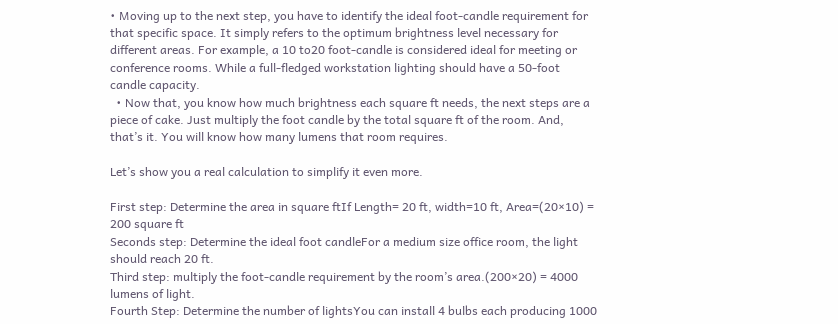• Moving up to the next step, you have to identify the ideal foot-candle requirement for that specific space. It simply refers to the optimum brightness level necessary for different areas. For example, a 10 to20 foot-candle is considered ideal for meeting or conference rooms. While a full-fledged workstation lighting should have a 50-foot candle capacity.
  • Now that, you know how much brightness each square ft needs, the next steps are a piece of cake. Just multiply the foot candle by the total square ft of the room. And, that’s it. You will know how many lumens that room requires.

Let’s show you a real calculation to simplify it even more.

First step: Determine the area in square ftIf Length= 20 ft, width=10 ft, Area=(20×10) = 200 square ft
Seconds step: Determine the ideal foot candleFor a medium size office room, the light should reach 20 ft.
Third step: multiply the foot-candle requirement by the room’s area.(200×20) = 4000 lumens of light.
Fourth Step: Determine the number of lightsYou can install 4 bulbs each producing 1000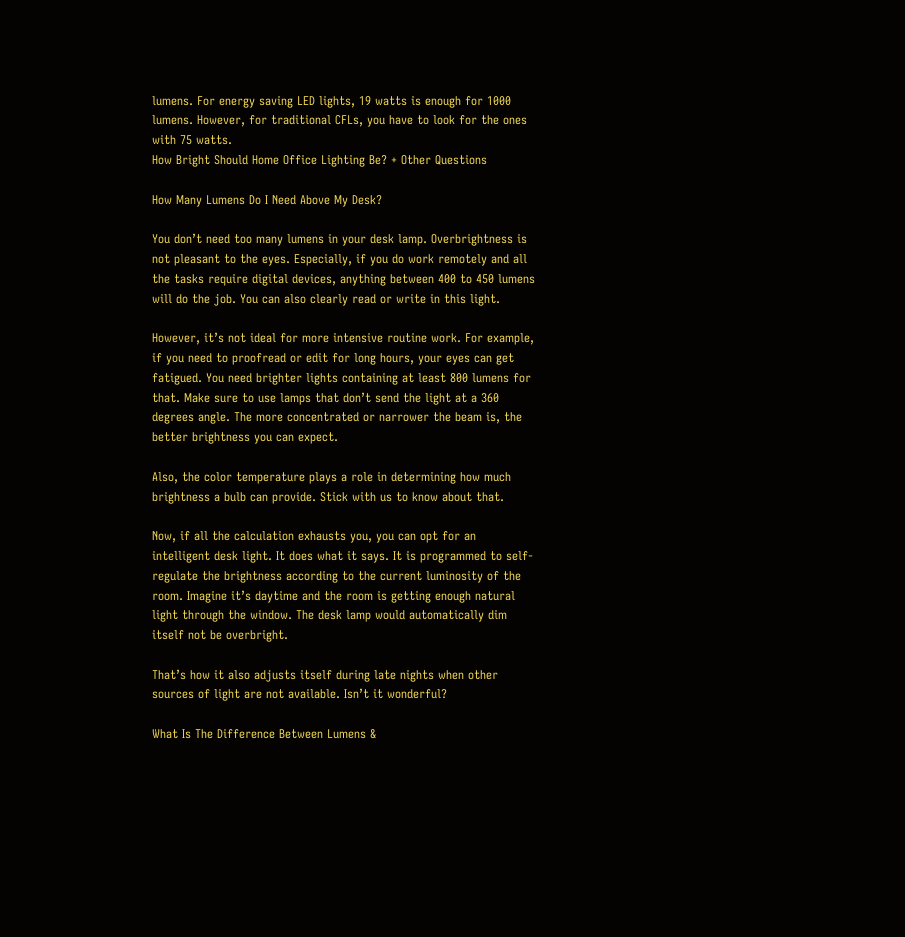lumens. For energy saving LED lights, 19 watts is enough for 1000 lumens. However, for traditional CFLs, you have to look for the ones with 75 watts.
How Bright Should Home Office Lighting Be? + Other Questions

How Many Lumens Do I Need Above My Desk?

You don’t need too many lumens in your desk lamp. Overbrightness is not pleasant to the eyes. Especially, if you do work remotely and all the tasks require digital devices, anything between 400 to 450 lumens will do the job. You can also clearly read or write in this light.

However, it’s not ideal for more intensive routine work. For example, if you need to proofread or edit for long hours, your eyes can get fatigued. You need brighter lights containing at least 800 lumens for that. Make sure to use lamps that don’t send the light at a 360 degrees angle. The more concentrated or narrower the beam is, the better brightness you can expect.

Also, the color temperature plays a role in determining how much brightness a bulb can provide. Stick with us to know about that.

Now, if all the calculation exhausts you, you can opt for an intelligent desk light. It does what it says. It is programmed to self-regulate the brightness according to the current luminosity of the room. Imagine it’s daytime and the room is getting enough natural light through the window. The desk lamp would automatically dim itself not be overbright.

That’s how it also adjusts itself during late nights when other sources of light are not available. Isn’t it wonderful?

What Is The Difference Between Lumens &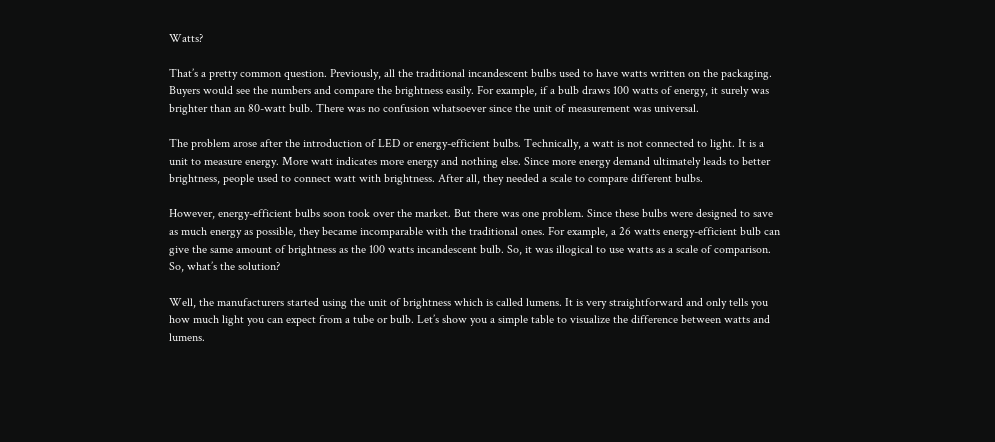Watts?

That’s a pretty common question. Previously, all the traditional incandescent bulbs used to have watts written on the packaging. Buyers would see the numbers and compare the brightness easily. For example, if a bulb draws 100 watts of energy, it surely was brighter than an 80-watt bulb. There was no confusion whatsoever since the unit of measurement was universal.

The problem arose after the introduction of LED or energy-efficient bulbs. Technically, a watt is not connected to light. It is a unit to measure energy. More watt indicates more energy and nothing else. Since more energy demand ultimately leads to better brightness, people used to connect watt with brightness. After all, they needed a scale to compare different bulbs.

However, energy-efficient bulbs soon took over the market. But there was one problem. Since these bulbs were designed to save as much energy as possible, they became incomparable with the traditional ones. For example, a 26 watts energy-efficient bulb can give the same amount of brightness as the 100 watts incandescent bulb. So, it was illogical to use watts as a scale of comparison. So, what’s the solution?

Well, the manufacturers started using the unit of brightness which is called lumens. It is very straightforward and only tells you how much light you can expect from a tube or bulb. Let’s show you a simple table to visualize the difference between watts and lumens.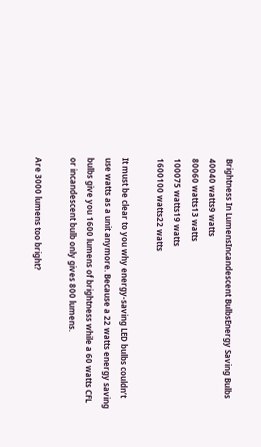Brightness In LumensIncandescent BulbsEnergy Saving Bulbs
40040 watts9 watts
80060 watts13 watts
100075 watts19 watts
1600100 watts22 watts

It must be clear to you why energy-saving LED bulbs couldn’t use watts as a unit anymore. Because a 22 watts energy saving bulbs give you 1600 lumens of brightness while a 60 watts CFL or incandescent bulb only gives 800 lumens.

Are 3000 lumens too bright?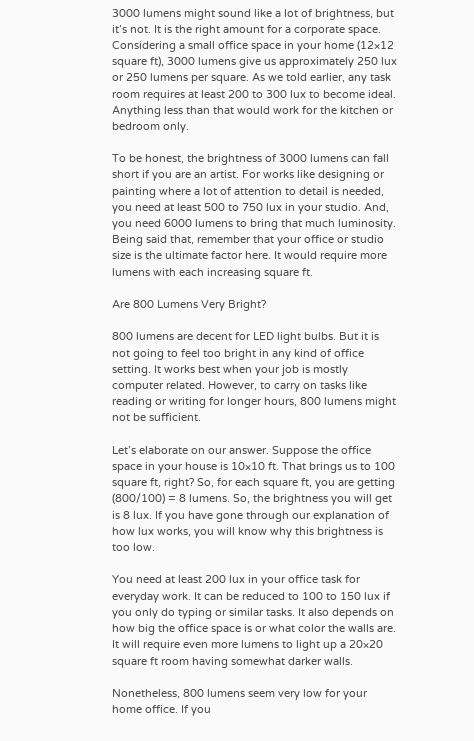3000 lumens might sound like a lot of brightness, but it’s not. It is the right amount for a corporate space. Considering a small office space in your home (12×12 square ft), 3000 lumens give us approximately 250 lux or 250 lumens per square. As we told earlier, any task room requires at least 200 to 300 lux to become ideal. Anything less than that would work for the kitchen or bedroom only.

To be honest, the brightness of 3000 lumens can fall short if you are an artist. For works like designing or painting where a lot of attention to detail is needed, you need at least 500 to 750 lux in your studio. And, you need 6000 lumens to bring that much luminosity. Being said that, remember that your office or studio size is the ultimate factor here. It would require more lumens with each increasing square ft.

Are 800 Lumens Very Bright?

800 lumens are decent for LED light bulbs. But it is not going to feel too bright in any kind of office setting. It works best when your job is mostly computer related. However, to carry on tasks like reading or writing for longer hours, 800 lumens might not be sufficient.

Let’s elaborate on our answer. Suppose the office space in your house is 10×10 ft. That brings us to 100 square ft, right? So, for each square ft, you are getting (800/100) = 8 lumens. So, the brightness you will get is 8 lux. If you have gone through our explanation of how lux works, you will know why this brightness is too low.

You need at least 200 lux in your office task for everyday work. It can be reduced to 100 to 150 lux if you only do typing or similar tasks. It also depends on how big the office space is or what color the walls are. It will require even more lumens to light up a 20×20 square ft room having somewhat darker walls.

Nonetheless, 800 lumens seem very low for your home office. If you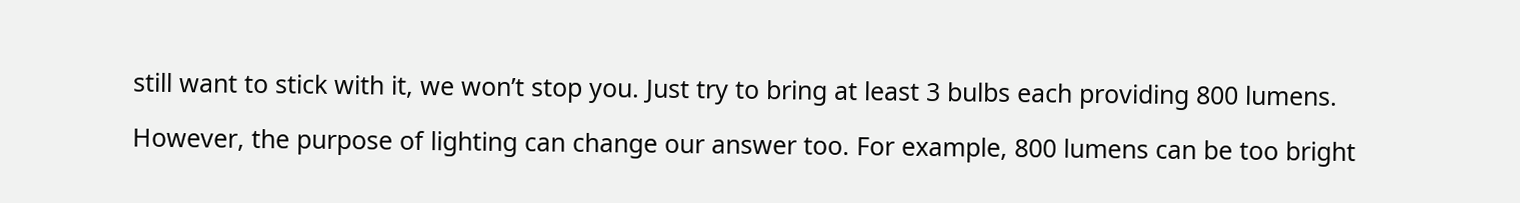still want to stick with it, we won’t stop you. Just try to bring at least 3 bulbs each providing 800 lumens.

However, the purpose of lighting can change our answer too. For example, 800 lumens can be too bright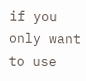if you only want to use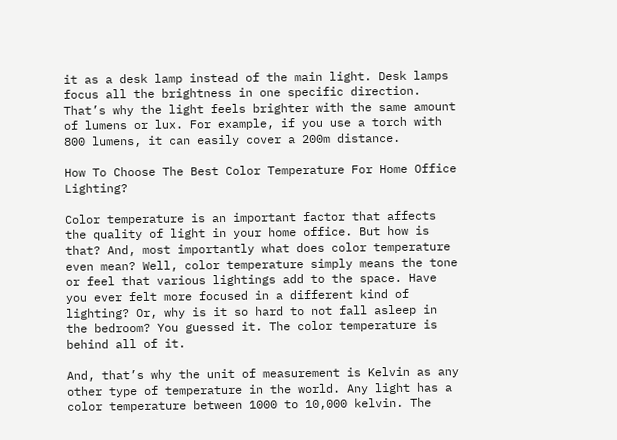it as a desk lamp instead of the main light. Desk lamps focus all the brightness in one specific direction. That’s why the light feels brighter with the same amount of lumens or lux. For example, if you use a torch with 800 lumens, it can easily cover a 200m distance.

How To Choose The Best Color Temperature For Home Office Lighting?

Color temperature is an important factor that affects the quality of light in your home office. But how is that? And, most importantly what does color temperature even mean? Well, color temperature simply means the tone or feel that various lightings add to the space. Have you ever felt more focused in a different kind of lighting? Or, why is it so hard to not fall asleep in the bedroom? You guessed it. The color temperature is behind all of it.

And, that’s why the unit of measurement is Kelvin as any other type of temperature in the world. Any light has a color temperature between 1000 to 10,000 kelvin. The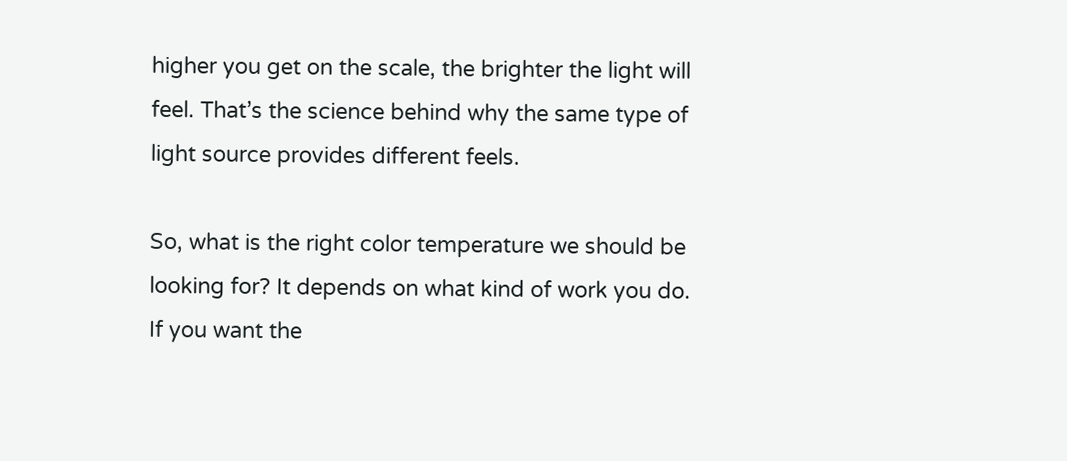higher you get on the scale, the brighter the light will feel. That’s the science behind why the same type of light source provides different feels.

So, what is the right color temperature we should be looking for? It depends on what kind of work you do. If you want the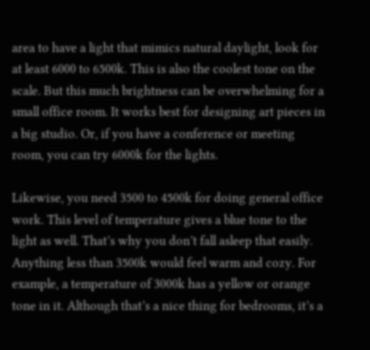area to have a light that mimics natural daylight, look for at least 6000 to 6500k. This is also the coolest tone on the scale. But this much brightness can be overwhelming for a small office room. It works best for designing art pieces in a big studio. Or, if you have a conference or meeting room, you can try 6000k for the lights.

Likewise, you need 3500 to 4500k for doing general office work. This level of temperature gives a blue tone to the light as well. That’s why you don’t fall asleep that easily. Anything less than 3500k would feel warm and cozy. For example, a temperature of 3000k has a yellow or orange tone in it. Although that’s a nice thing for bedrooms, it’s a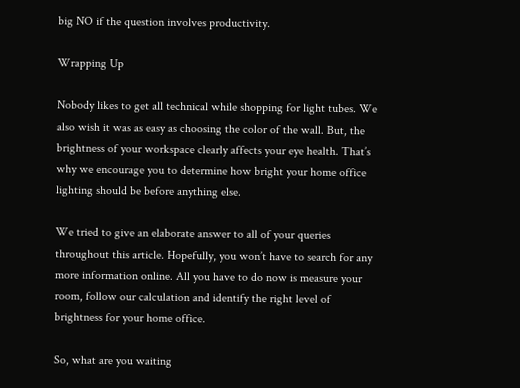big NO if the question involves productivity.

Wrapping Up

Nobody likes to get all technical while shopping for light tubes. We also wish it was as easy as choosing the color of the wall. But, the brightness of your workspace clearly affects your eye health. That’s why we encourage you to determine how bright your home office lighting should be before anything else.

We tried to give an elaborate answer to all of your queries throughout this article. Hopefully, you won’t have to search for any more information online. All you have to do now is measure your room, follow our calculation and identify the right level of brightness for your home office.

So, what are you waiting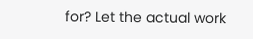for? Let the actual work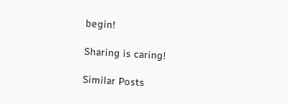begin!

Sharing is caring!

Similar Posts